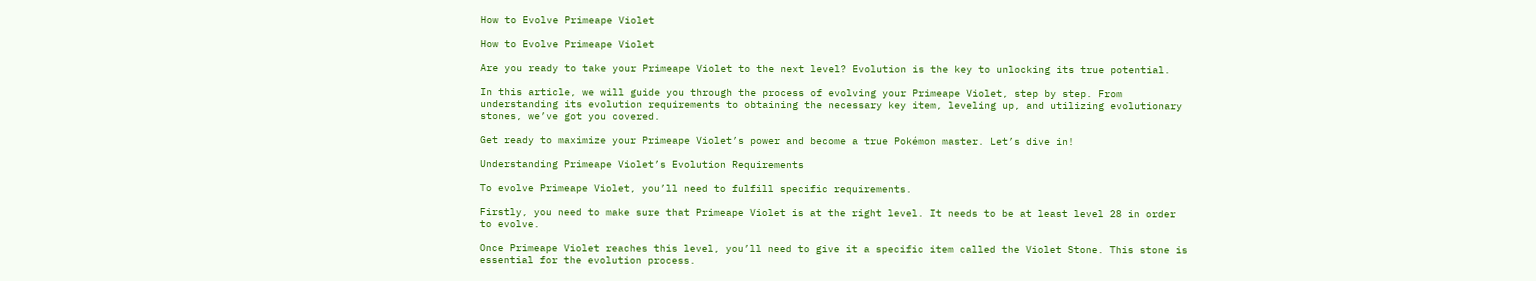How to Evolve Primeape Violet

How to Evolve Primeape Violet

Are you ready to take your Primeape Violet to the next level? Evolution is the key to unlocking its true potential.

In this article, we will guide you through the process of evolving your Primeape Violet, step by step. From understanding its evolution requirements to obtaining the necessary key item, leveling up, and utilizing evolutionary stones, we’ve got you covered.

Get ready to maximize your Primeape Violet’s power and become a true Pokémon master. Let’s dive in!

Understanding Primeape Violet’s Evolution Requirements

To evolve Primeape Violet, you’ll need to fulfill specific requirements.

Firstly, you need to make sure that Primeape Violet is at the right level. It needs to be at least level 28 in order to evolve.

Once Primeape Violet reaches this level, you’ll need to give it a specific item called the Violet Stone. This stone is essential for the evolution process.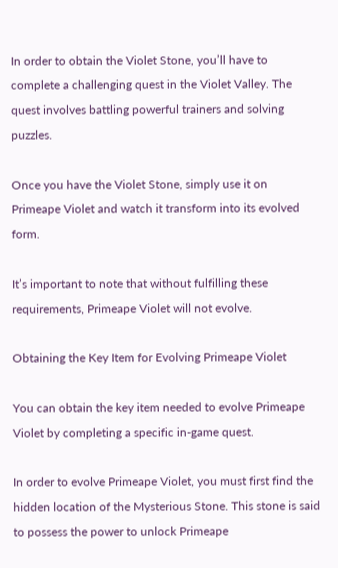In order to obtain the Violet Stone, you’ll have to complete a challenging quest in the Violet Valley. The quest involves battling powerful trainers and solving puzzles.

Once you have the Violet Stone, simply use it on Primeape Violet and watch it transform into its evolved form.

It’s important to note that without fulfilling these requirements, Primeape Violet will not evolve.

Obtaining the Key Item for Evolving Primeape Violet

You can obtain the key item needed to evolve Primeape Violet by completing a specific in-game quest.

In order to evolve Primeape Violet, you must first find the hidden location of the Mysterious Stone. This stone is said to possess the power to unlock Primeape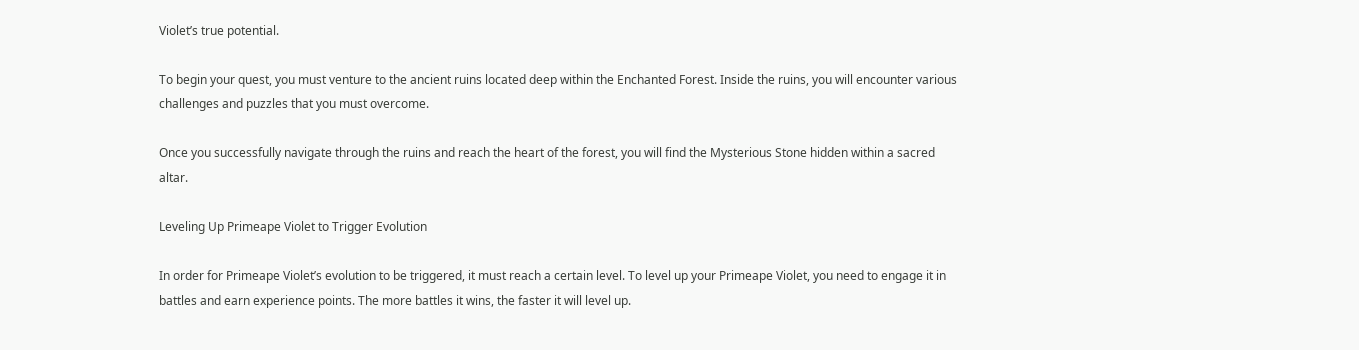Violet’s true potential.

To begin your quest, you must venture to the ancient ruins located deep within the Enchanted Forest. Inside the ruins, you will encounter various challenges and puzzles that you must overcome.

Once you successfully navigate through the ruins and reach the heart of the forest, you will find the Mysterious Stone hidden within a sacred altar.

Leveling Up Primeape Violet to Trigger Evolution

In order for Primeape Violet’s evolution to be triggered, it must reach a certain level. To level up your Primeape Violet, you need to engage it in battles and earn experience points. The more battles it wins, the faster it will level up.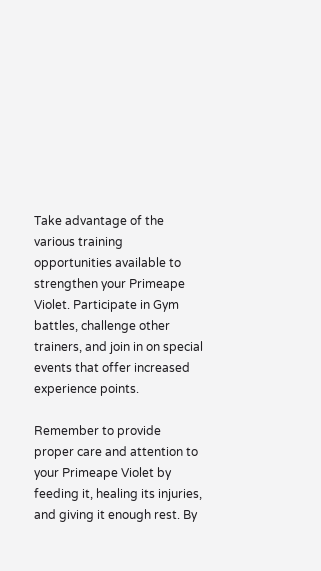Take advantage of the various training opportunities available to strengthen your Primeape Violet. Participate in Gym battles, challenge other trainers, and join in on special events that offer increased experience points.

Remember to provide proper care and attention to your Primeape Violet by feeding it, healing its injuries, and giving it enough rest. By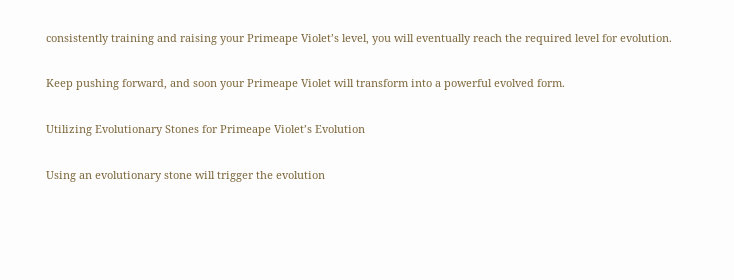consistently training and raising your Primeape Violet’s level, you will eventually reach the required level for evolution.

Keep pushing forward, and soon your Primeape Violet will transform into a powerful evolved form.

Utilizing Evolutionary Stones for Primeape Violet’s Evolution

Using an evolutionary stone will trigger the evolution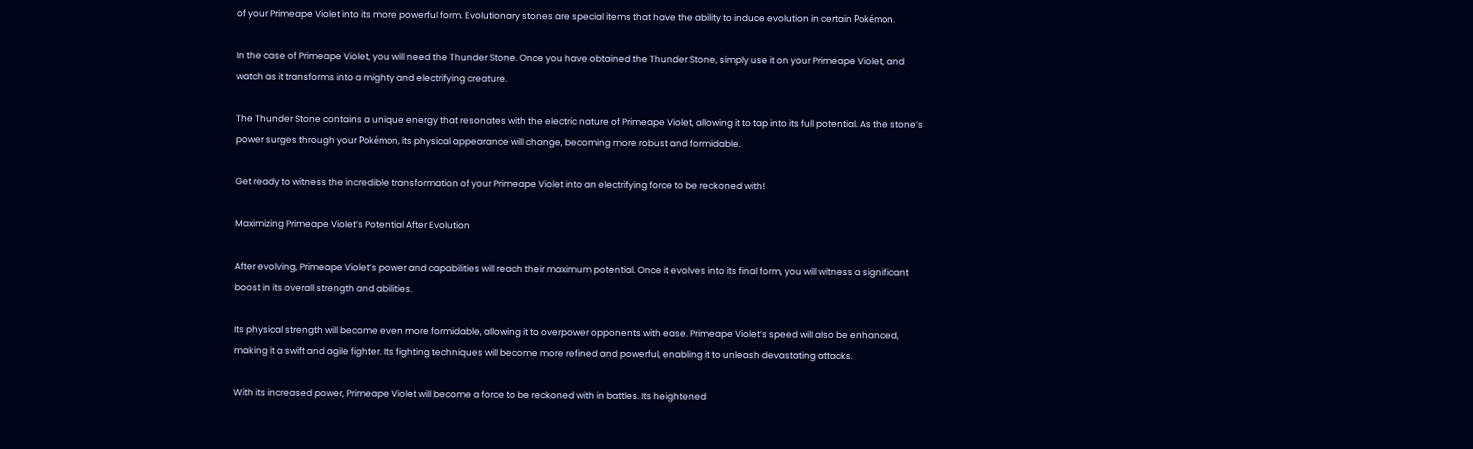of your Primeape Violet into its more powerful form. Evolutionary stones are special items that have the ability to induce evolution in certain Pokémon.

In the case of Primeape Violet, you will need the Thunder Stone. Once you have obtained the Thunder Stone, simply use it on your Primeape Violet, and watch as it transforms into a mighty and electrifying creature.

The Thunder Stone contains a unique energy that resonates with the electric nature of Primeape Violet, allowing it to tap into its full potential. As the stone’s power surges through your Pokémon, its physical appearance will change, becoming more robust and formidable.

Get ready to witness the incredible transformation of your Primeape Violet into an electrifying force to be reckoned with!

Maximizing Primeape Violet’s Potential After Evolution

After evolving, Primeape Violet’s power and capabilities will reach their maximum potential. Once it evolves into its final form, you will witness a significant boost in its overall strength and abilities.

Its physical strength will become even more formidable, allowing it to overpower opponents with ease. Primeape Violet’s speed will also be enhanced, making it a swift and agile fighter. Its fighting techniques will become more refined and powerful, enabling it to unleash devastating attacks.

With its increased power, Primeape Violet will become a force to be reckoned with in battles. Its heightened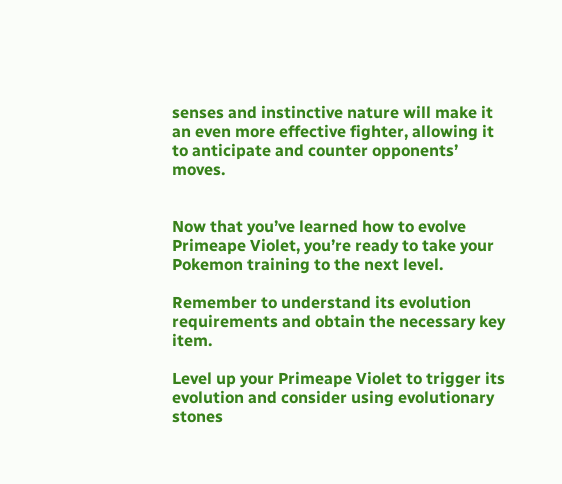senses and instinctive nature will make it an even more effective fighter, allowing it to anticipate and counter opponents’ moves.


Now that you’ve learned how to evolve Primeape Violet, you’re ready to take your Pokemon training to the next level.

Remember to understand its evolution requirements and obtain the necessary key item.

Level up your Primeape Violet to trigger its evolution and consider using evolutionary stones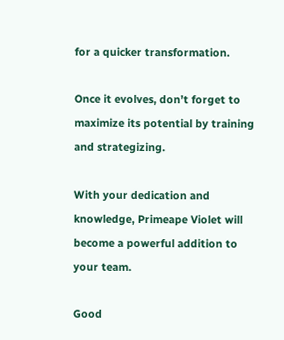for a quicker transformation.

Once it evolves, don’t forget to maximize its potential by training and strategizing.

With your dedication and knowledge, Primeape Violet will become a powerful addition to your team.

Good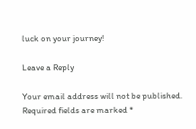luck on your journey!

Leave a Reply

Your email address will not be published. Required fields are marked *